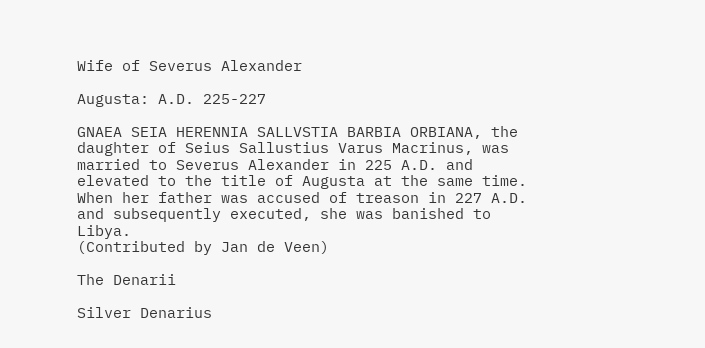Wife of Severus Alexander

Augusta: A.D. 225-227

GNAEA SEIA HERENNIA SALLVSTIA BARBIA ORBIANA, the daughter of Seius Sallustius Varus Macrinus, was married to Severus Alexander in 225 A.D. and elevated to the title of Augusta at the same time. When her father was accused of treason in 227 A.D. and subsequently executed, she was banished to Libya.
(Contributed by Jan de Veen)

The Denarii

Silver Denarius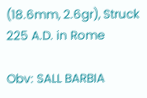(18.6mm, 2.6gr), Struck 225 A.D. in Rome

Obv: SALL BARBIA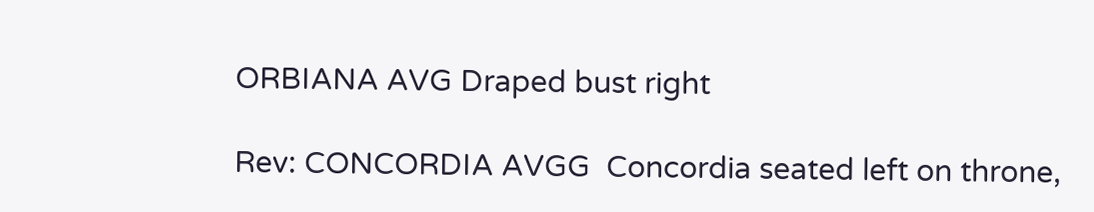ORBIANA AVG Draped bust right

Rev: CONCORDIA AVGG  Concordia seated left on throne,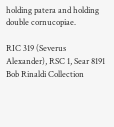holding patera and holding double cornucopiae.

RIC 319 (Severus Alexander), RSC 1, Sear 8191
Bob Rinaldi Collection